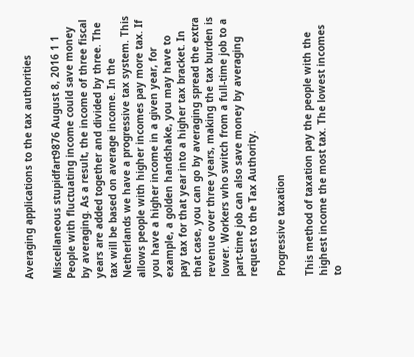Averaging applications to the tax authorities

Miscellaneous stupidfart9876 August 8, 2016 1 1
People with fluctuating income could save money by averaging. As a result, the income of three fiscal years are added together and divided by three. The tax will be based on average income. In the Netherlands we have a progressive tax system. This allows people with higher incomes pay more tax. If you have a higher income in a given year, for example, a golden handshake, you may have to pay tax for that year into a higher tax bracket. In that case, you can go by averaging spread the extra revenue over three years, making the tax burden is lower. Workers who switch from a full-time job to a part-time job can also save money by averaging request to the Tax Authority.

Progressive taxation

This method of taxation pay the people with the highest income the most tax. The lowest incomes to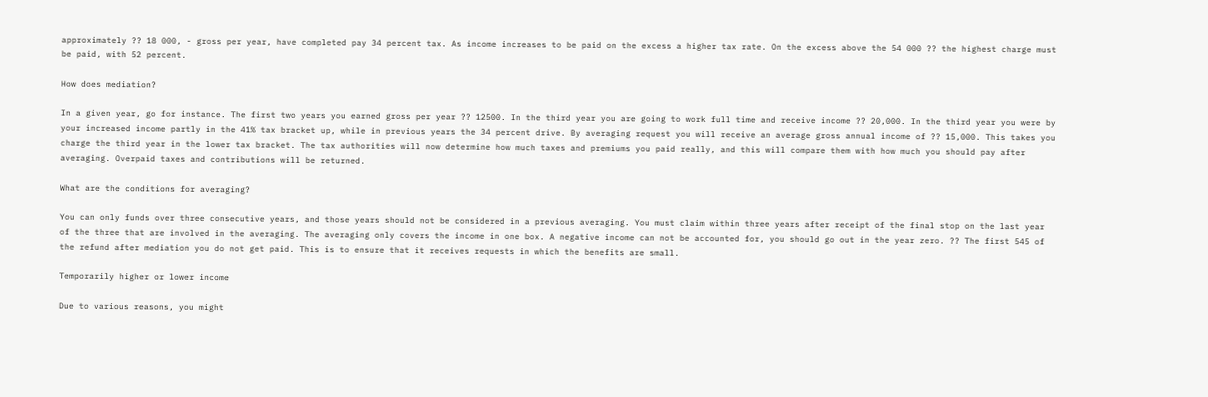approximately ?? 18 000, - gross per year, have completed pay 34 percent tax. As income increases to be paid on the excess a higher tax rate. On the excess above the 54 000 ?? the highest charge must be paid, with 52 percent.

How does mediation?

In a given year, go for instance. The first two years you earned gross per year ?? 12500. In the third year you are going to work full time and receive income ?? 20,000. In the third year you were by your increased income partly in the 41% tax bracket up, while in previous years the 34 percent drive. By averaging request you will receive an average gross annual income of ?? 15,000. This takes you charge the third year in the lower tax bracket. The tax authorities will now determine how much taxes and premiums you paid really, and this will compare them with how much you should pay after averaging. Overpaid taxes and contributions will be returned.

What are the conditions for averaging?

You can only funds over three consecutive years, and those years should not be considered in a previous averaging. You must claim within three years after receipt of the final stop on the last year of the three that are involved in the averaging. The averaging only covers the income in one box. A negative income can not be accounted for, you should go out in the year zero. ?? The first 545 of the refund after mediation you do not get paid. This is to ensure that it receives requests in which the benefits are small.

Temporarily higher or lower income

Due to various reasons, you might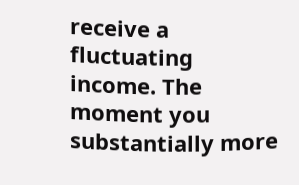receive a fluctuating income. The moment you substantially more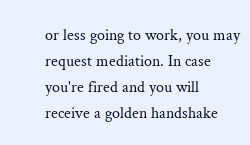or less going to work, you may request mediation. In case you're fired and you will receive a golden handshake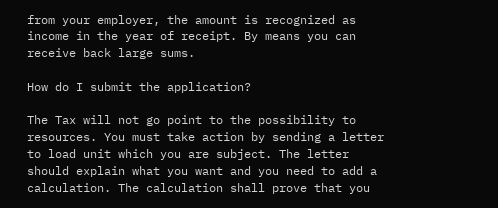from your employer, the amount is recognized as income in the year of receipt. By means you can receive back large sums.

How do I submit the application?

The Tax will not go point to the possibility to resources. You must take action by sending a letter to load unit which you are subject. The letter should explain what you want and you need to add a calculation. The calculation shall prove that you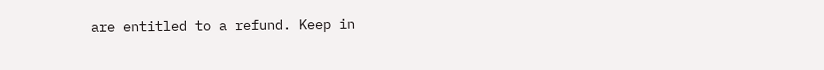are entitled to a refund. Keep in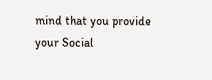mind that you provide your Social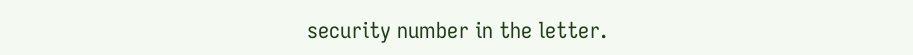security number in the letter.